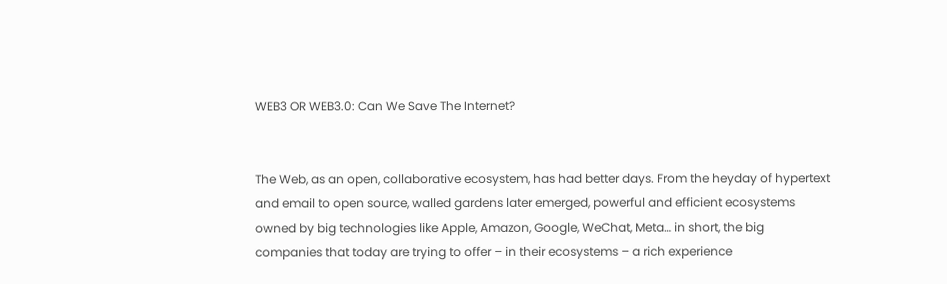WEB3 OR WEB3.0: Can We Save The Internet?


The Web, as an open, collaborative ecosystem, has had better days. From the heyday of hypertext and email to open source, walled gardens later emerged, powerful and efficient ecosystems owned by big technologies like Apple, Amazon, Google, WeChat, Meta… in short, the big companies that today are trying to offer – in their ecosystems – a rich experience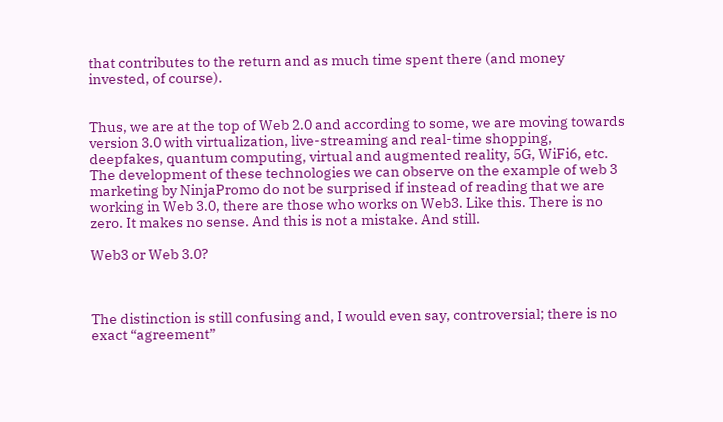that contributes to the return and as much time spent there (and money invested, of course).


Thus, we are at the top of Web 2.0 and according to some, we are moving towards version 3.0 with virtualization, live-streaming and real-time shopping, deepfakes, quantum computing, virtual and augmented reality, 5G, WiFi6, etc. The development of these technologies we can observe on the example of web 3 marketing by NinjaPromo do not be surprised if instead of reading that we are working in Web 3.0, there are those who works on Web3. Like this. There is no zero. It makes no sense. And this is not a mistake. And still.

Web3 or Web 3.0?



The distinction is still confusing and, I would even say, controversial; there is no exact “agreement”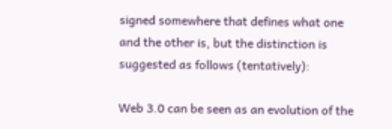signed somewhere that defines what one and the other is, but the distinction is suggested as follows (tentatively):

Web 3.0 can be seen as an evolution of the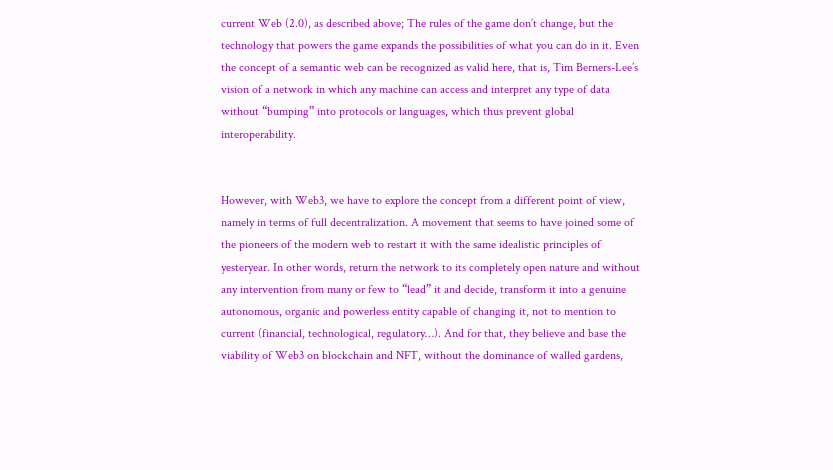current Web (2.0), as described above; The rules of the game don’t change, but the technology that powers the game expands the possibilities of what you can do in it. Even the concept of a semantic web can be recognized as valid here, that is, Tim Berners-Lee’s vision of a network in which any machine can access and interpret any type of data without “bumping” into protocols or languages, which thus prevent global interoperability.


However, with Web3, we have to explore the concept from a different point of view, namely in terms of full decentralization. A movement that seems to have joined some of the pioneers of the modern web to restart it with the same idealistic principles of yesteryear. In other words, return the network to its completely open nature and without any intervention from many or few to “lead” it and decide, transform it into a genuine autonomous, organic and powerless entity capable of changing it, not to mention to current (financial, technological, regulatory…). And for that, they believe and base the viability of Web3 on blockchain and NFT, without the dominance of walled gardens,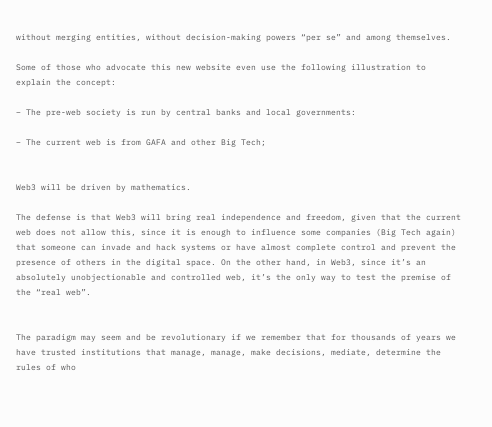without merging entities, without decision-making powers “per se” and among themselves.

Some of those who advocate this new website even use the following illustration to explain the concept:

– The pre-web society is run by central banks and local governments:

– The current web is from GAFA and other Big Tech;


Web3 will be driven by mathematics.

The defense is that Web3 will bring real independence and freedom, given that the current web does not allow this, since it is enough to influence some companies (Big Tech again) that someone can invade and hack systems or have almost complete control and prevent the presence of others in the digital space. On the other hand, in Web3, since it’s an absolutely unobjectionable and controlled web, it’s the only way to test the premise of the “real web”.


The paradigm may seem and be revolutionary if we remember that for thousands of years we have trusted institutions that manage, manage, make decisions, mediate, determine the rules of who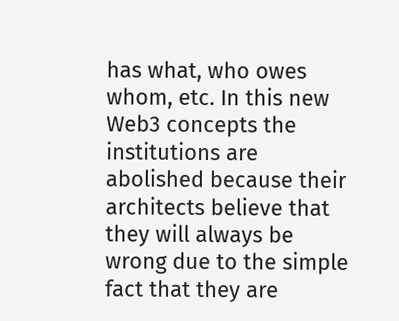has what, who owes whom, etc. In this new Web3 concepts the institutions are abolished because their architects believe that they will always be wrong due to the simple fact that they are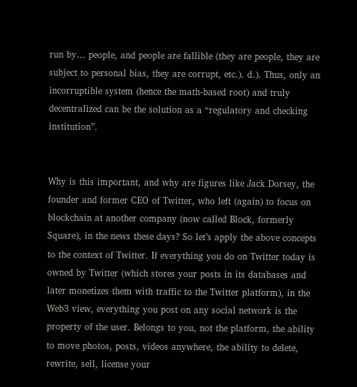run by… people, and people are fallible (they are people, they are subject to personal bias, they are corrupt, etc.). d.). Thus, only an incorruptible system (hence the math-based root) and truly decentralized can be the solution as a “regulatory and checking institution”.


Why is this important, and why are figures like Jack Dorsey, the founder and former CEO of Twitter, who left (again) to focus on blockchain at another company (now called Block, formerly Square), in the news these days? So let’s apply the above concepts to the context of Twitter. If everything you do on Twitter today is owned by Twitter (which stores your posts in its databases and later monetizes them with traffic to the Twitter platform), in the Web3 view, everything you post on any social network is the property of the user. Belongs to you, not the platform, the ability to move photos, posts, videos anywhere, the ability to delete, rewrite, sell, license your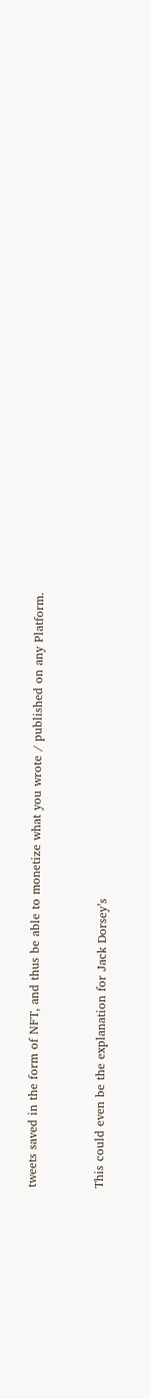tweets saved in the form of NFT, and thus be able to monetize what you wrote / published on any Platform.


This could even be the explanation for Jack Dorsey’s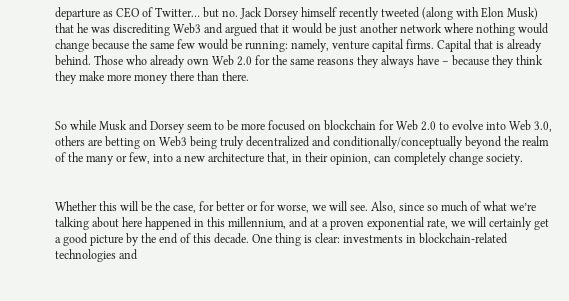departure as CEO of Twitter… but no. Jack Dorsey himself recently tweeted (along with Elon Musk) that he was discrediting Web3 and argued that it would be just another network where nothing would change because the same few would be running: namely, venture capital firms. Capital that is already behind. Those who already own Web 2.0 for the same reasons they always have – because they think they make more money there than there.


So while Musk and Dorsey seem to be more focused on blockchain for Web 2.0 to evolve into Web 3.0, others are betting on Web3 being truly decentralized and conditionally/conceptually beyond the realm of the many or few, into a new architecture that, in their opinion, can completely change society.


Whether this will be the case, for better or for worse, we will see. Also, since so much of what we’re talking about here happened in this millennium, and at a proven exponential rate, we will certainly get a good picture by the end of this decade. One thing is clear: investments in blockchain-related technologies and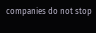companies do not stop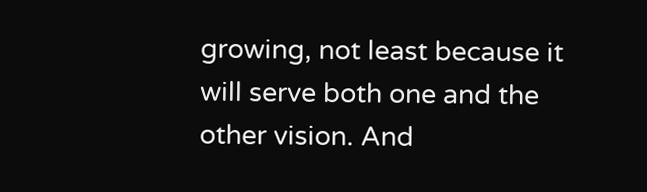growing, not least because it will serve both one and the other vision. And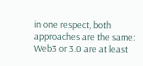in one respect, both approaches are the same: Web3 or 3.0 are at least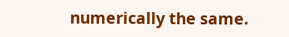numerically the same.